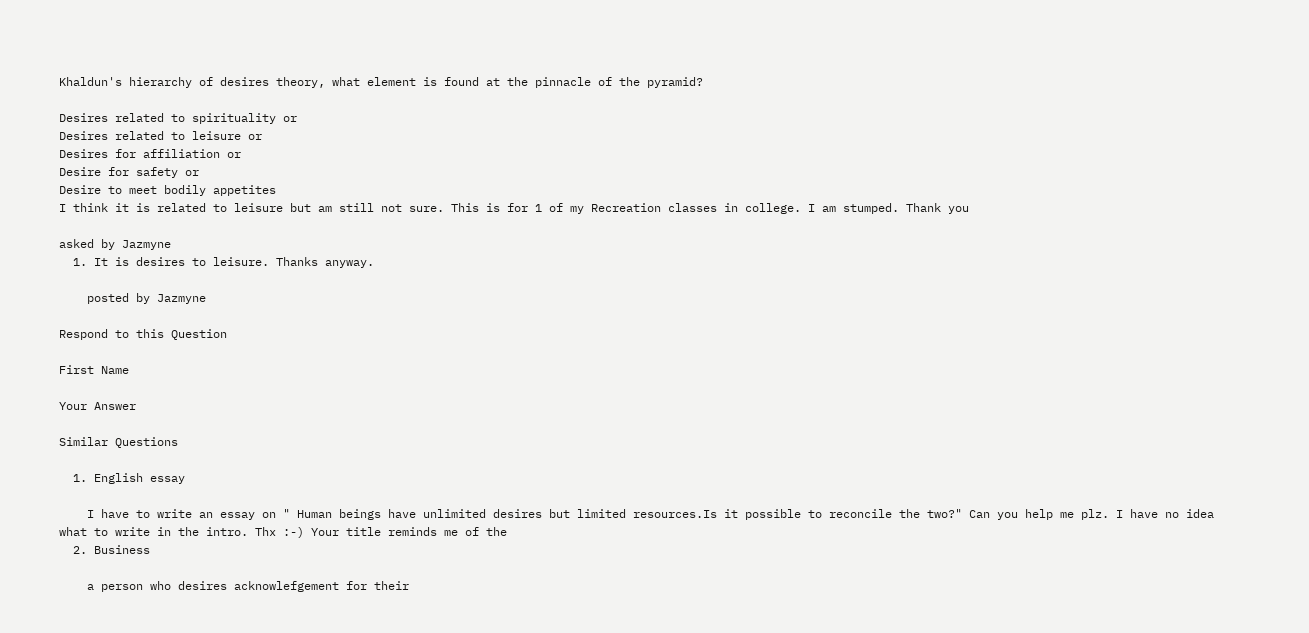Khaldun's hierarchy of desires theory, what element is found at the pinnacle of the pyramid?

Desires related to spirituality or
Desires related to leisure or
Desires for affiliation or
Desire for safety or
Desire to meet bodily appetites
I think it is related to leisure but am still not sure. This is for 1 of my Recreation classes in college. I am stumped. Thank you

asked by Jazmyne
  1. It is desires to leisure. Thanks anyway.

    posted by Jazmyne

Respond to this Question

First Name

Your Answer

Similar Questions

  1. English essay

    I have to write an essay on " Human beings have unlimited desires but limited resources.Is it possible to reconcile the two?" Can you help me plz. I have no idea what to write in the intro. Thx :-) Your title reminds me of the
  2. Business

    a person who desires acknowlefgement for their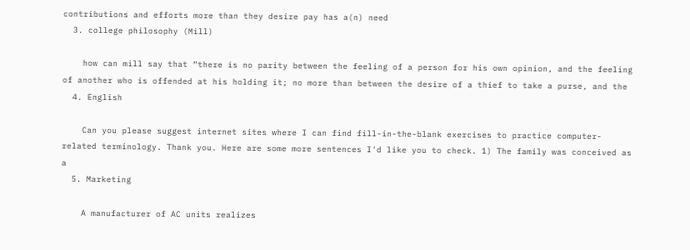contributions and efforts more than they desire pay has a(n) need
  3. college philosophy (Mill)

    how can mill say that “there is no parity between the feeling of a person for his own opinion, and the feeling of another who is offended at his holding it; no more than between the desire of a thief to take a purse, and the
  4. English

    Can you please suggest internet sites where I can find fill-in-the-blank exercises to practice computer-related terminology. Thank you. Here are some more sentences I'd like you to check. 1) The family was conceived as a
  5. Marketing

    A manufacturer of AC units realizes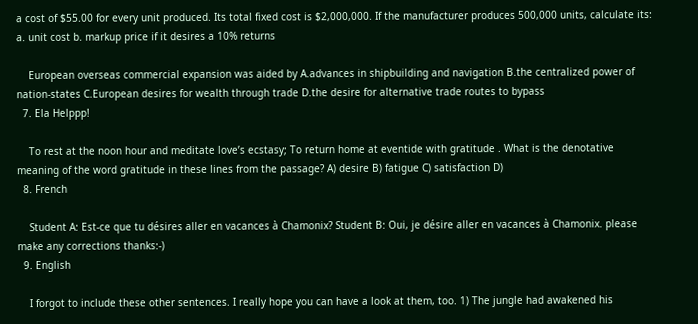a cost of $55.00 for every unit produced. Its total fixed cost is $2,000,000. If the manufacturer produces 500,000 units, calculate its: a. unit cost b. markup price if it desires a 10% returns

    European overseas commercial expansion was aided by A.advances in shipbuilding and navigation B.the centralized power of nation-states C.European desires for wealth through trade D.the desire for alternative trade routes to bypass
  7. Ela Helppp!

    To rest at the noon hour and meditate love’s ecstasy; To return home at eventide with gratitude . What is the denotative meaning of the word gratitude in these lines from the passage? A) desire B) fatigue C) satisfaction D)
  8. French

    Student A: Est-ce que tu désires aller en vacances à Chamonix? Student B: Oui, je désire aller en vacances à Chamonix. please make any corrections thanks:-)
  9. English

    I forgot to include these other sentences. I really hope you can have a look at them, too. 1) The jungle had awakened his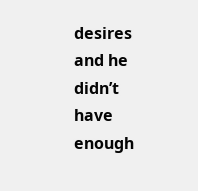desires and he didn’t have enough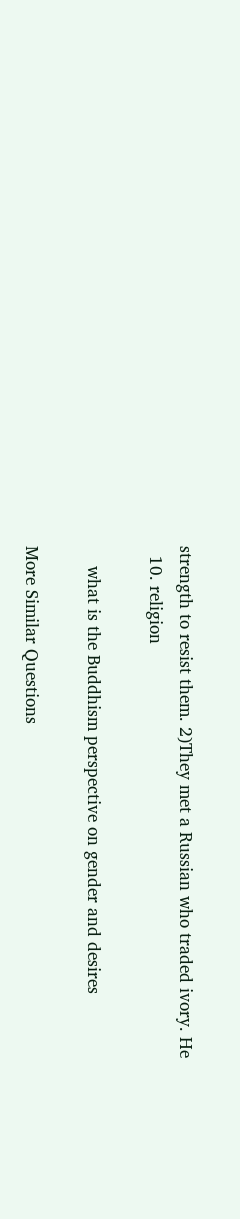strength to resist them. 2)They met a Russian who traded ivory. He
  10. religion

    what is the Buddhism perspective on gender and desires

More Similar Questions